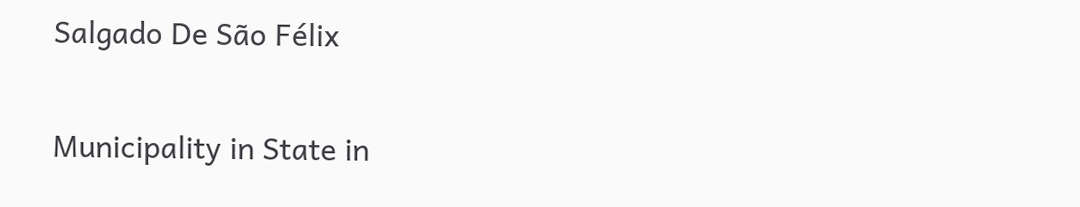Salgado De São Félix

Municipality in State in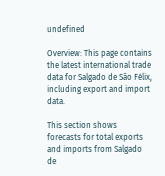undefined

Overview: This page contains the latest international trade data for Salgado de São Félix, including export and import data.

This section shows forecasts for total exports and imports from Salgado de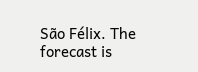São Félix. The forecast is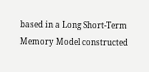based in a Long Short-Term Memory Model constructed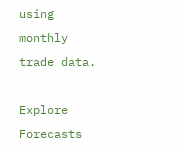using monthly trade data.

Explore Forecasts